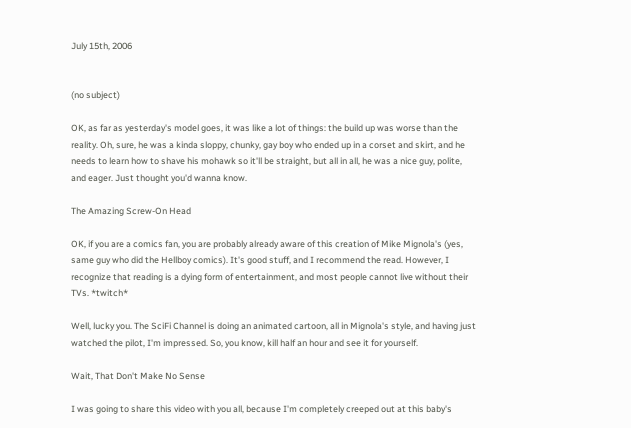July 15th, 2006


(no subject)

OK, as far as yesterday's model goes, it was like a lot of things: the build up was worse than the reality. Oh, sure, he was a kinda sloppy, chunky, gay boy who ended up in a corset and skirt, and he needs to learn how to shave his mohawk so it'll be straight, but all in all, he was a nice guy, polite, and eager. Just thought you'd wanna know.

The Amazing Screw-On Head

OK, if you are a comics fan, you are probably already aware of this creation of Mike Mignola's (yes, same guy who did the Hellboy comics). It's good stuff, and I recommend the read. However, I recognize that reading is a dying form of entertainment, and most people cannot live without their TVs. *twitch*

Well, lucky you. The SciFi Channel is doing an animated cartoon, all in Mignola's style, and having just watched the pilot, I'm impressed. So, you know, kill half an hour and see it for yourself.

Wait, That Don't Make No Sense

I was going to share this video with you all, because I'm completely creeped out at this baby's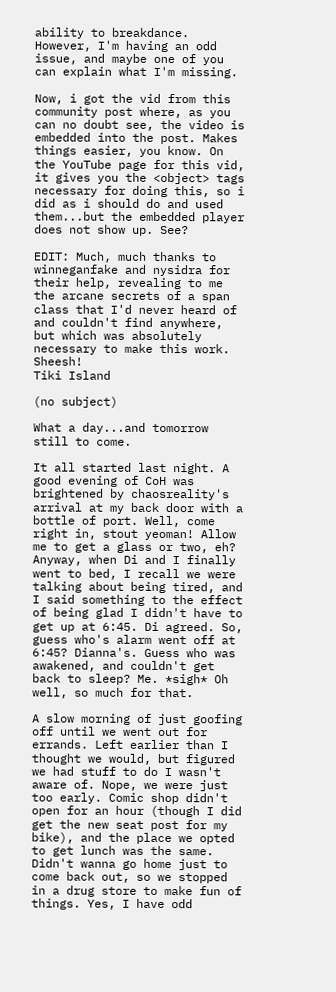ability to breakdance. However, I'm having an odd issue, and maybe one of you can explain what I'm missing.

Now, i got the vid from this community post where, as you can no doubt see, the video is embedded into the post. Makes things easier, you know. On the YouTube page for this vid, it gives you the <object> tags necessary for doing this, so i did as i should do and used them...but the embedded player does not show up. See?

EDIT: Much, much thanks to winneganfake and nysidra for their help, revealing to me the arcane secrets of a span class that I'd never heard of and couldn't find anywhere, but which was absolutely necessary to make this work. Sheesh!
Tiki Island

(no subject)

What a day...and tomorrow still to come.

It all started last night. A good evening of CoH was brightened by chaosreality's arrival at my back door with a bottle of port. Well, come right in, stout yeoman! Allow me to get a glass or two, eh? Anyway, when Di and I finally went to bed, I recall we were talking about being tired, and I said something to the effect of being glad I didn't have to get up at 6:45. Di agreed. So, guess who's alarm went off at 6:45? Dianna's. Guess who was awakened, and couldn't get back to sleep? Me. *sigh* Oh well, so much for that.

A slow morning of just goofing off until we went out for errands. Left earlier than I thought we would, but figured we had stuff to do I wasn't aware of. Nope, we were just too early. Comic shop didn't open for an hour (though I did get the new seat post for my bike), and the place we opted to get lunch was the same. Didn't wanna go home just to come back out, so we stopped in a drug store to make fun of things. Yes, I have odd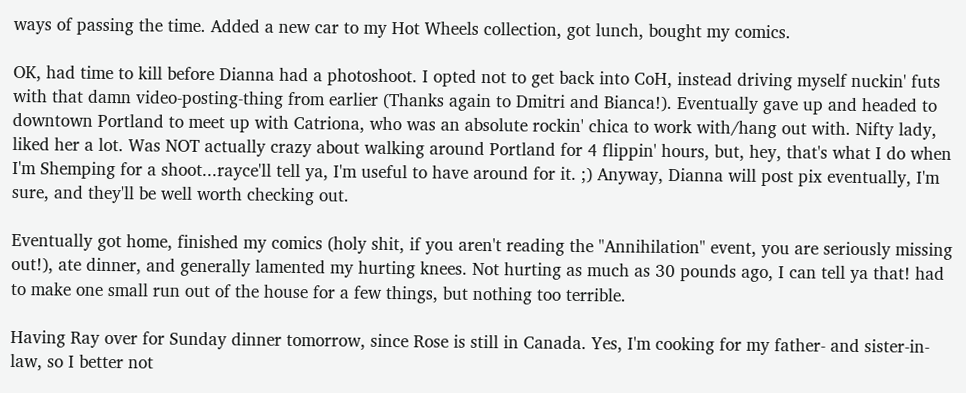ways of passing the time. Added a new car to my Hot Wheels collection, got lunch, bought my comics.

OK, had time to kill before Dianna had a photoshoot. I opted not to get back into CoH, instead driving myself nuckin' futs with that damn video-posting-thing from earlier (Thanks again to Dmitri and Bianca!). Eventually gave up and headed to downtown Portland to meet up with Catriona, who was an absolute rockin' chica to work with/hang out with. Nifty lady, liked her a lot. Was NOT actually crazy about walking around Portland for 4 flippin' hours, but, hey, that's what I do when I'm Shemping for a shoot...rayce'll tell ya, I'm useful to have around for it. ;) Anyway, Dianna will post pix eventually, I'm sure, and they'll be well worth checking out.

Eventually got home, finished my comics (holy shit, if you aren't reading the "Annihilation" event, you are seriously missing out!), ate dinner, and generally lamented my hurting knees. Not hurting as much as 30 pounds ago, I can tell ya that! had to make one small run out of the house for a few things, but nothing too terrible.

Having Ray over for Sunday dinner tomorrow, since Rose is still in Canada. Yes, I'm cooking for my father- and sister-in-law, so I better not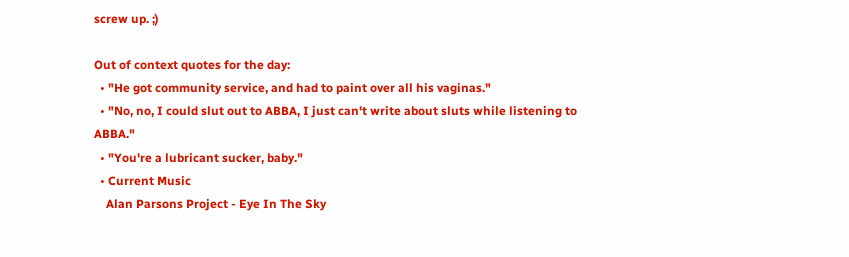screw up. ;)

Out of context quotes for the day:
  • "He got community service, and had to paint over all his vaginas."
  • "No, no, I could slut out to ABBA, I just can't write about sluts while listening to ABBA."
  • "You're a lubricant sucker, baby."
  • Current Music
    Alan Parsons Project - Eye In The Sky